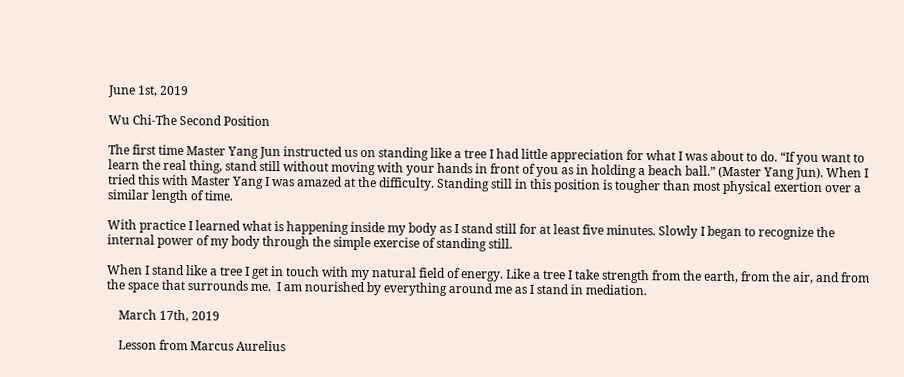June 1st, 2019

Wu Chi-The Second Position

The first time Master Yang Jun instructed us on standing like a tree I had little appreciation for what I was about to do. “If you want to learn the real thing, stand still without moving with your hands in front of you as in holding a beach ball.” (Master Yang Jun). When I tried this with Master Yang I was amazed at the difficulty. Standing still in this position is tougher than most physical exertion over a similar length of time.

With practice I learned what is happening inside my body as I stand still for at least five minutes. Slowly I began to recognize the internal power of my body through the simple exercise of standing still.

When I stand like a tree I get in touch with my natural field of energy. Like a tree I take strength from the earth, from the air, and from the space that surrounds me.  I am nourished by everything around me as I stand in mediation.

    March 17th, 2019

    Lesson from Marcus Aurelius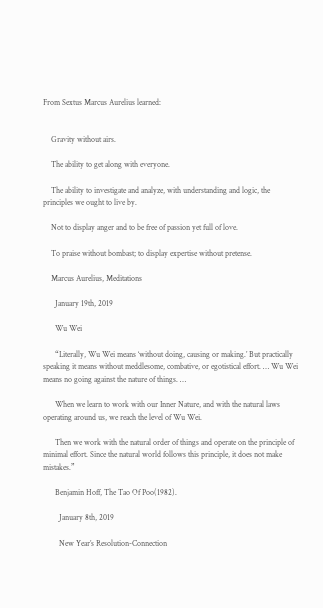From Sextus Marcus Aurelius learned:


    Gravity without airs.

    The ability to get along with everyone.

    The ability to investigate and analyze, with understanding and logic, the principles we ought to live by.

    Not to display anger and to be free of passion yet full of love.

    To praise without bombast; to display expertise without pretense.

    Marcus Aurelius, Meditations

      January 19th, 2019

      Wu Wei

      “Literally, Wu Wei means ‘without doing, causing or making.’ But practically speaking it means without meddlesome, combative, or egotistical effort. … Wu Wei  means no going against the nature of things. …

      When we learn to work with our Inner Nature, and with the natural laws operating around us, we reach the level of Wu Wei.

      Then we work with the natural order of things and operate on the principle of minimal effort. Since the natural world follows this principle, it does not make mistakes.”

      Benjamin Hoff, The Tao Of Poo(1982).

        January 8th, 2019

        New Year’s Resolution-Connection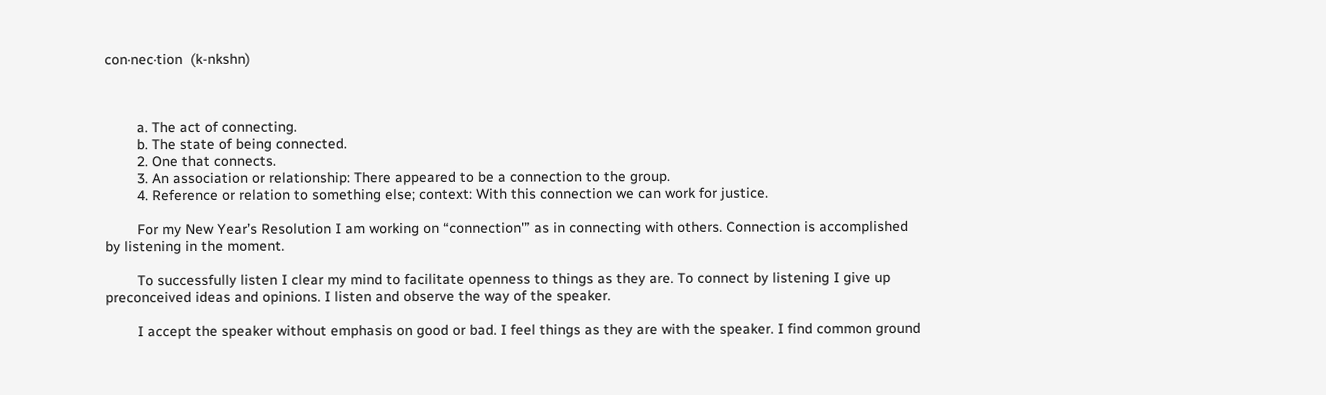con·nec·tion  (k-nkshn)



        a. The act of connecting.
        b. The state of being connected.
        2. One that connects.
        3. An association or relationship: There appeared to be a connection to the group.
        4. Reference or relation to something else; context: With this connection we can work for justice.

        For my New Year’s Resolution I am working on “connection'” as in connecting with others. Connection is accomplished by listening in the moment.

        To successfully listen I clear my mind to facilitate openness to things as they are. To connect by listening I give up preconceived ideas and opinions. I listen and observe the way of the speaker.

        I accept the speaker without emphasis on good or bad. I feel things as they are with the speaker. I find common ground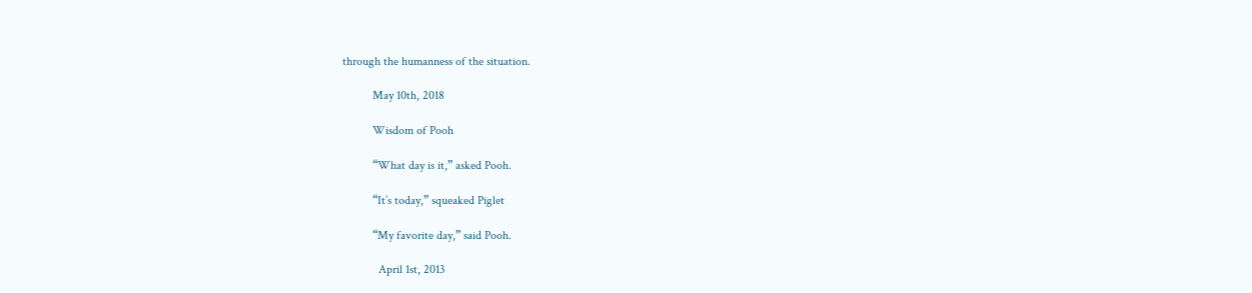through the humanness of the situation.

          May 10th, 2018

          Wisdom of Pooh

          “What day is it,” asked Pooh.

          “It’s today,” squeaked Piglet

          “My favorite day,” said Pooh.

            April 1st, 2013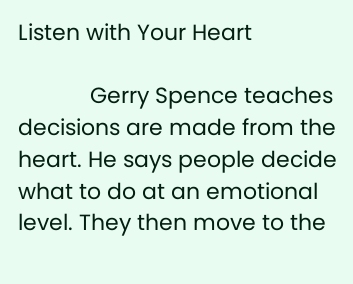Listen with Your Heart

            Gerry Spence teaches decisions are made from the heart. He says people decide what to do at an emotional level. They then move to the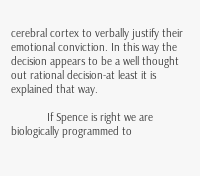cerebral cortex to verbally justify their emotional conviction. In this way the decision appears to be a well thought out rational decision-at least it is explained that way.

            If Spence is right we are biologically programmed to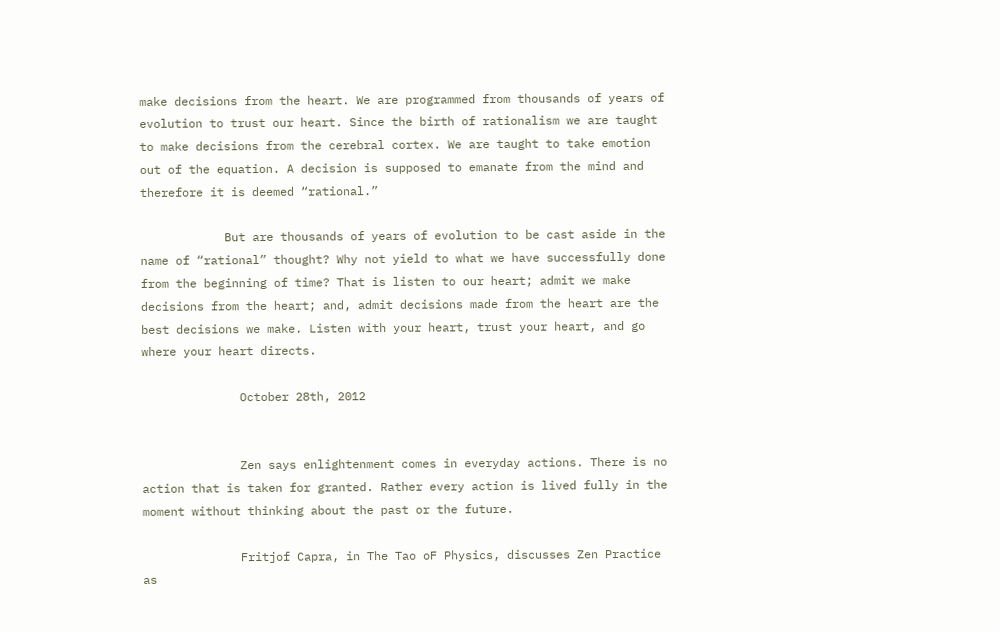make decisions from the heart. We are programmed from thousands of years of evolution to trust our heart. Since the birth of rationalism we are taught to make decisions from the cerebral cortex. We are taught to take emotion out of the equation. A decision is supposed to emanate from the mind and therefore it is deemed “rational.”

            But are thousands of years of evolution to be cast aside in the name of “rational” thought? Why not yield to what we have successfully done from the beginning of time? That is listen to our heart; admit we make decisions from the heart; and, admit decisions made from the heart are the best decisions we make. Listen with your heart, trust your heart, and go where your heart directs.

              October 28th, 2012


              Zen says enlightenment comes in everyday actions. There is no action that is taken for granted. Rather every action is lived fully in the moment without thinking about the past or the future.

              Fritjof Capra, in The Tao oF Physics, discusses Zen Practice as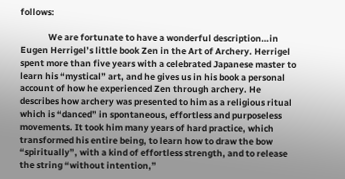follows:

              We are fortunate to have a wonderful description…in Eugen Herrigel’s little book Zen in the Art of Archery. Herrigel spent more than five years with a celebrated Japanese master to learn his “mystical” art, and he gives us in his book a personal account of how he experienced Zen through archery. He describes how archery was presented to him as a religious ritual which is “danced” in spontaneous, effortless and purposeless movements. It took him many years of hard practice, which transformed his entire being, to learn how to draw the bow “spiritually”, with a kind of effortless strength, and to release the string “without intention,”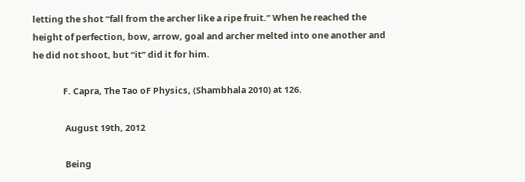letting the shot “fall from the archer like a ripe fruit.” When he reached the height of perfection, bow, arrow, goal and archer melted into one another and he did not shoot, but “it” did it for him.

               F. Capra, The Tao oF Physics, (Shambhala 2010) at 126.

                August 19th, 2012

                Being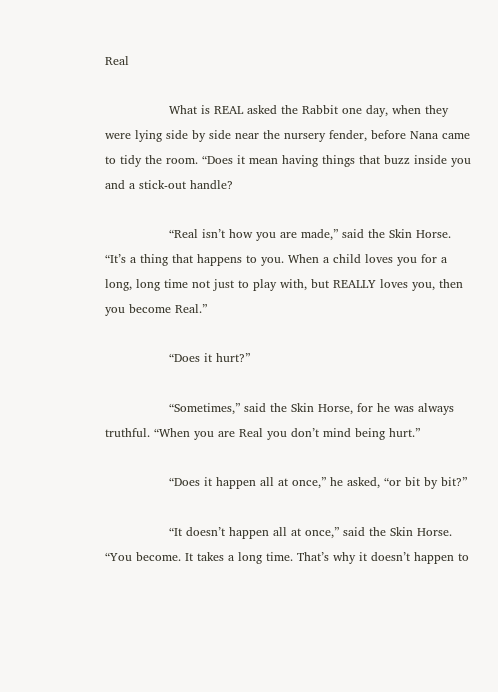Real

                What is REAL asked the Rabbit one day, when they were lying side by side near the nursery fender, before Nana came to tidy the room. “Does it mean having things that buzz inside you and a stick-out handle?

                “Real isn’t how you are made,” said the Skin Horse. “It’s a thing that happens to you. When a child loves you for a long, long time not just to play with, but REALLY loves you, then you become Real.”

                “Does it hurt?”

                “Sometimes,” said the Skin Horse, for he was always truthful. “When you are Real you don’t mind being hurt.”

                “Does it happen all at once,” he asked, “or bit by bit?”

                “It doesn’t happen all at once,” said the Skin Horse. “You become. It takes a long time. That’s why it doesn’t happen to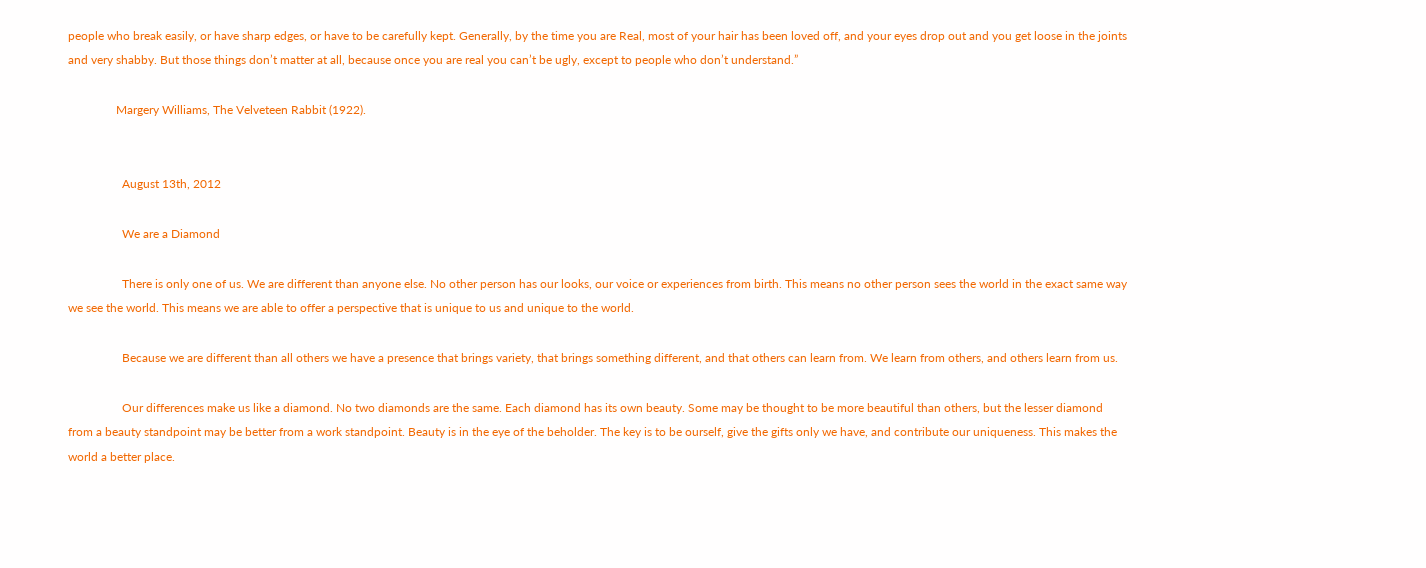people who break easily, or have sharp edges, or have to be carefully kept. Generally, by the time you are Real, most of your hair has been loved off, and your eyes drop out and you get loose in the joints and very shabby. But those things don’t matter at all, because once you are real you can’t be ugly, except to people who don’t understand.”

                Margery Williams, The Velveteen Rabbit (1922).


                  August 13th, 2012

                  We are a Diamond

                  There is only one of us. We are different than anyone else. No other person has our looks, our voice or experiences from birth. This means no other person sees the world in the exact same way we see the world. This means we are able to offer a perspective that is unique to us and unique to the world.

                  Because we are different than all others we have a presence that brings variety, that brings something different, and that others can learn from. We learn from others, and others learn from us.

                  Our differences make us like a diamond. No two diamonds are the same. Each diamond has its own beauty. Some may be thought to be more beautiful than others, but the lesser diamond from a beauty standpoint may be better from a work standpoint. Beauty is in the eye of the beholder. The key is to be ourself, give the gifts only we have, and contribute our uniqueness. This makes the world a better place.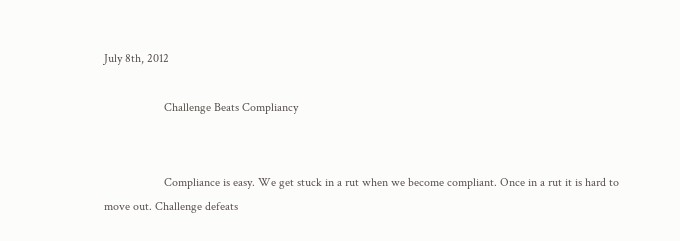July 8th, 2012

                    Challenge Beats Compliancy


                    Compliance is easy. We get stuck in a rut when we become compliant. Once in a rut it is hard to move out. Challenge defeats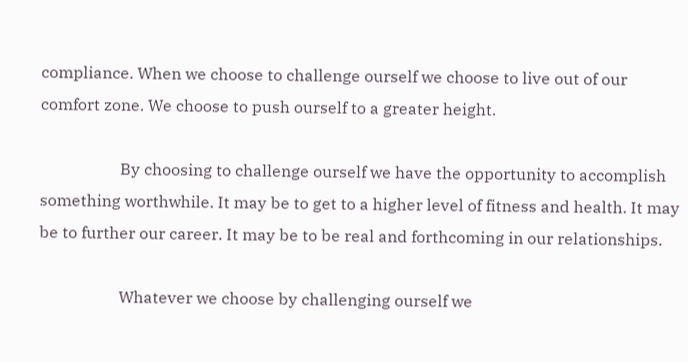compliance. When we choose to challenge ourself we choose to live out of our comfort zone. We choose to push ourself to a greater height.

                    By choosing to challenge ourself we have the opportunity to accomplish something worthwhile. It may be to get to a higher level of fitness and health. It may be to further our career. It may be to be real and forthcoming in our relationships.

                    Whatever we choose by challenging ourself we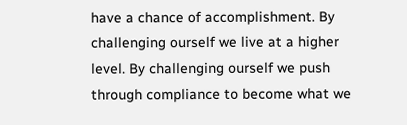have a chance of accomplishment. By challenging ourself we live at a higher level. By challenging ourself we push through compliance to become what we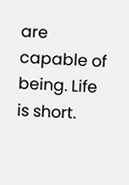are capable of being. Life is short.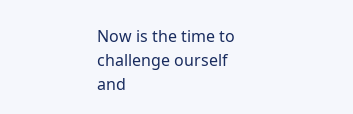Now is the time to challenge ourself and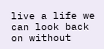live a life we can look back on without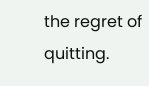the regret of quitting.